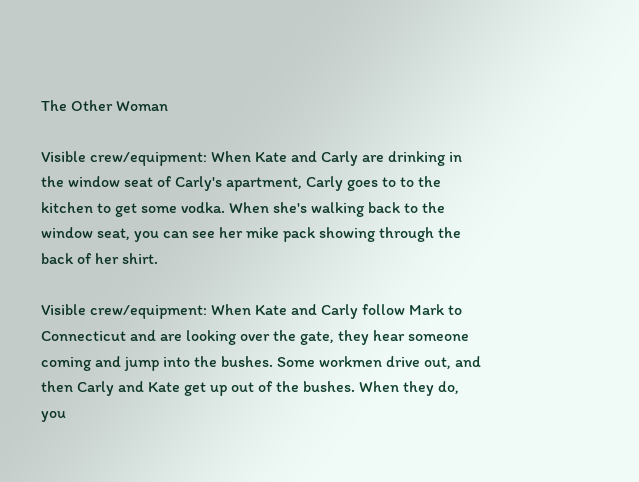The Other Woman

Visible crew/equipment: When Kate and Carly are drinking in the window seat of Carly's apartment, Carly goes to to the kitchen to get some vodka. When she's walking back to the window seat, you can see her mike pack showing through the back of her shirt.

Visible crew/equipment: When Kate and Carly follow Mark to Connecticut and are looking over the gate, they hear someone coming and jump into the bushes. Some workmen drive out, and then Carly and Kate get up out of the bushes. When they do, you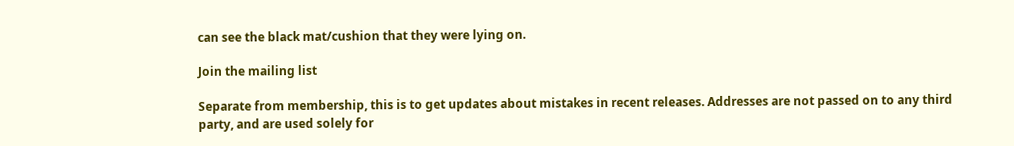can see the black mat/cushion that they were lying on.

Join the mailing list

Separate from membership, this is to get updates about mistakes in recent releases. Addresses are not passed on to any third party, and are used solely for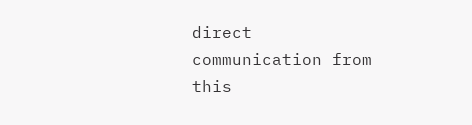direct communication from this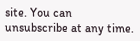site. You can unsubscribe at any time.